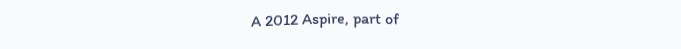A 2012 Aspire, part of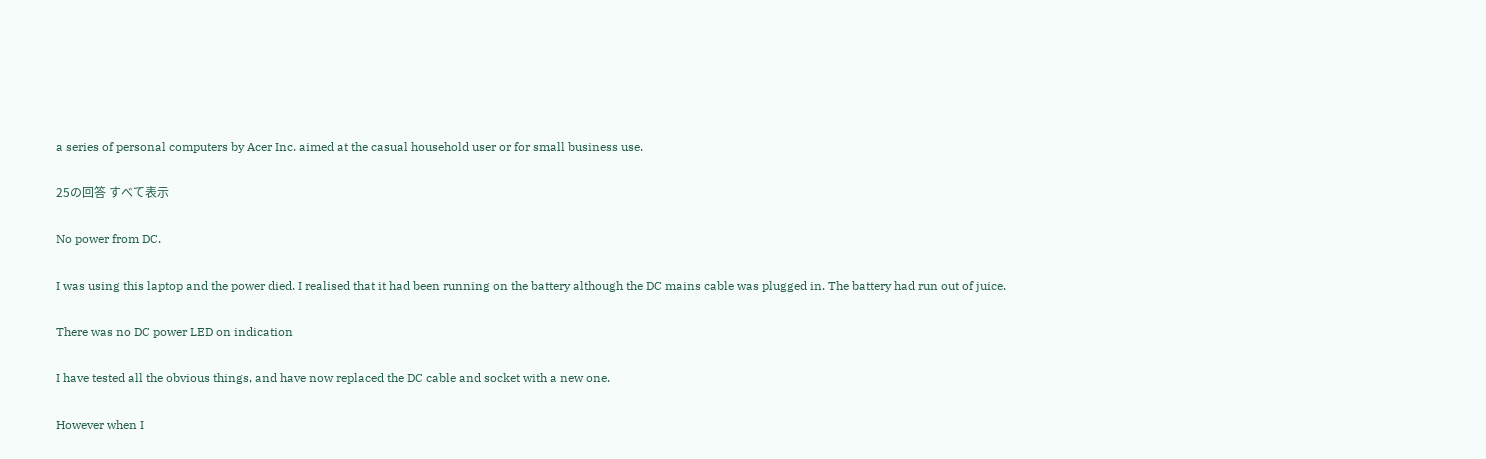a series of personal computers by Acer Inc. aimed at the casual household user or for small business use.

25の回答 すべて表示

No power from DC.

I was using this laptop and the power died. I realised that it had been running on the battery although the DC mains cable was plugged in. The battery had run out of juice.

There was no DC power LED on indication

I have tested all the obvious things, and have now replaced the DC cable and socket with a new one.

However when I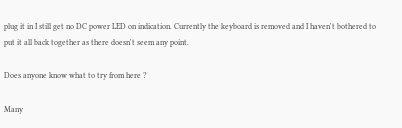plug it in I still get no DC power LED on indication. Currently the keyboard is removed and I haven't bothered to put it all back together as there doesn't seem any point.

Does anyone know what to try from here ?

Many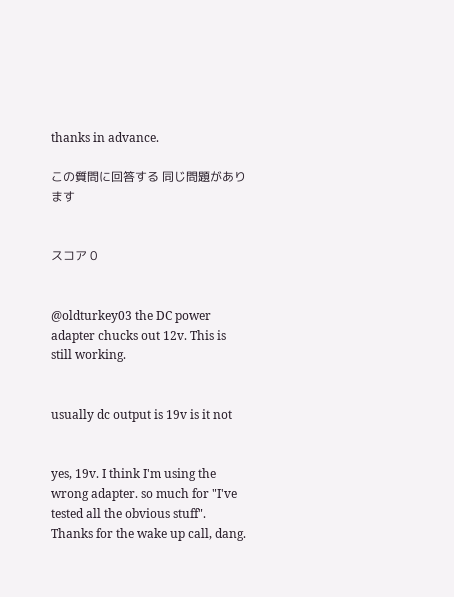thanks in advance.

この質問に回答する 同じ問題があります


スコア 0


@oldturkey03 the DC power adapter chucks out 12v. This is still working.


usually dc output is 19v is it not


yes, 19v. I think I'm using the wrong adapter. so much for "I've tested all the obvious stuff". Thanks for the wake up call, dang.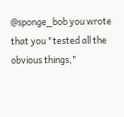@sponge_bob you wrote that you "tested all the obvious things,"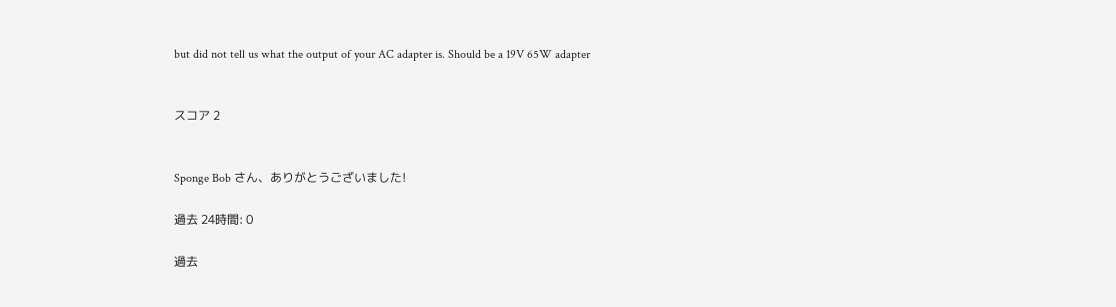but did not tell us what the output of your AC adapter is. Should be a 19V 65W adapter


スコア 2


Sponge Bob さん、ありがとうございました!

過去 24時間: 0

過去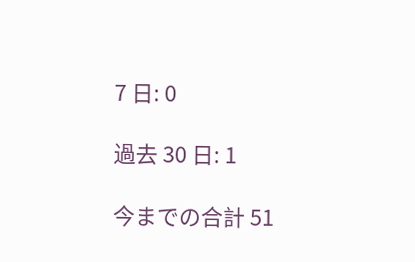7 日: 0

過去 30 日: 1

今までの合計 51